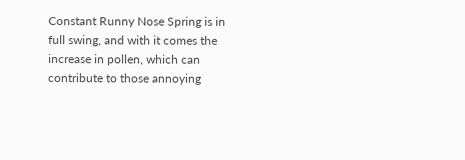Constant Runny Nose Spring is in full swing, and with it comes the increase in pollen, which can contribute to those annoying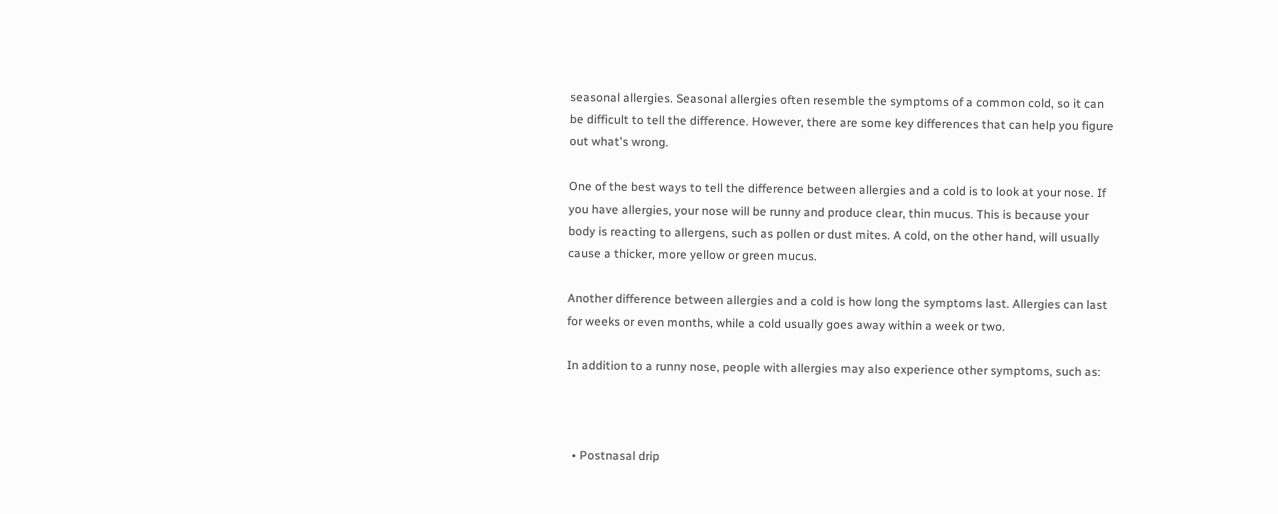seasonal allergies. Seasonal allergies often resemble the symptoms of a common cold, so it can be difficult to tell the difference. However, there are some key differences that can help you figure out what's wrong.

One of the best ways to tell the difference between allergies and a cold is to look at your nose. If you have allergies, your nose will be runny and produce clear, thin mucus. This is because your body is reacting to allergens, such as pollen or dust mites. A cold, on the other hand, will usually cause a thicker, more yellow or green mucus.

Another difference between allergies and a cold is how long the symptoms last. Allergies can last for weeks or even months, while a cold usually goes away within a week or two.

In addition to a runny nose, people with allergies may also experience other symptoms, such as:



  • Postnasal drip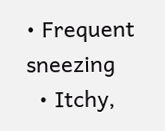• Frequent sneezing
  • Itchy,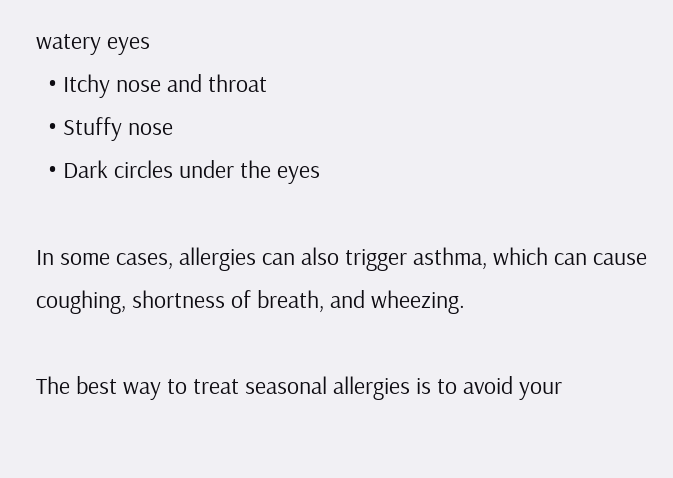watery eyes
  • Itchy nose and throat
  • Stuffy nose
  • Dark circles under the eyes

In some cases, allergies can also trigger asthma, which can cause coughing, shortness of breath, and wheezing.

The best way to treat seasonal allergies is to avoid your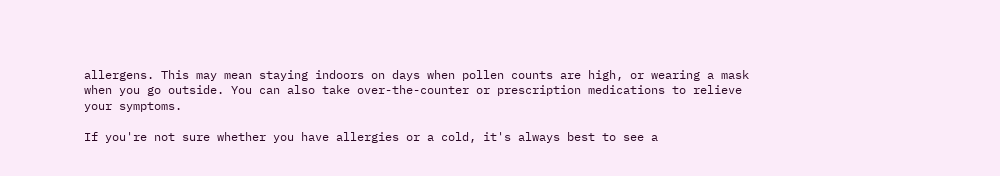allergens. This may mean staying indoors on days when pollen counts are high, or wearing a mask when you go outside. You can also take over-the-counter or prescription medications to relieve your symptoms.

If you're not sure whether you have allergies or a cold, it's always best to see a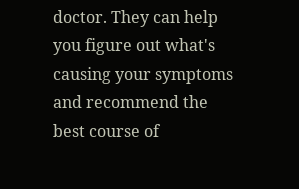doctor. They can help you figure out what's causing your symptoms and recommend the best course of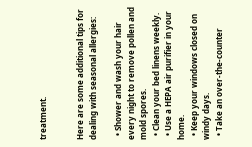treatment.


Here are some additional tips for dealing with seasonal allergies:

  • Shower and wash your hair every night to remove pollen and mold spores.
  • Clean your bed linens weekly.
  • Use a HEPA air purifier in your home.
  • Keep your windows closed on windy days.
  • Take an over-the-counter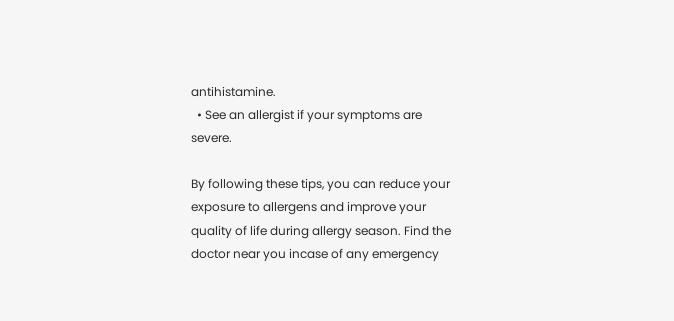antihistamine.
  • See an allergist if your symptoms are severe.

By following these tips, you can reduce your exposure to allergens and improve your quality of life during allergy season. Find the doctor near you incase of any emergency